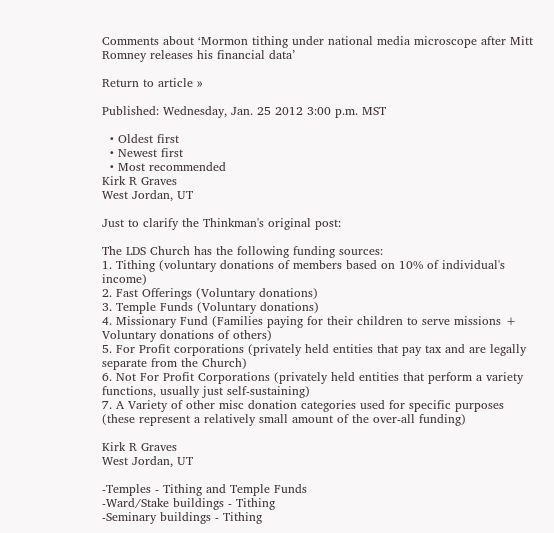Comments about ‘Mormon tithing under national media microscope after Mitt Romney releases his financial data’

Return to article »

Published: Wednesday, Jan. 25 2012 3:00 p.m. MST

  • Oldest first
  • Newest first
  • Most recommended
Kirk R Graves
West Jordan, UT

Just to clarify the Thinkman's original post:

The LDS Church has the following funding sources:
1. Tithing (voluntary donations of members based on 10% of individual's income)
2. Fast Offerings (Voluntary donations)
3. Temple Funds (Voluntary donations)
4. Missionary Fund (Families paying for their children to serve missions + Voluntary donations of others)
5. For Profit corporations (privately held entities that pay tax and are legally separate from the Church)
6. Not For Profit Corporations (privately held entities that perform a variety functions, usually just self-sustaining)
7. A Variety of other misc donation categories used for specific purposes (these represent a relatively small amount of the over-all funding)

Kirk R Graves
West Jordan, UT

-Temples - Tithing and Temple Funds
-Ward/Stake buildings - Tithing
-Seminary buildings - Tithing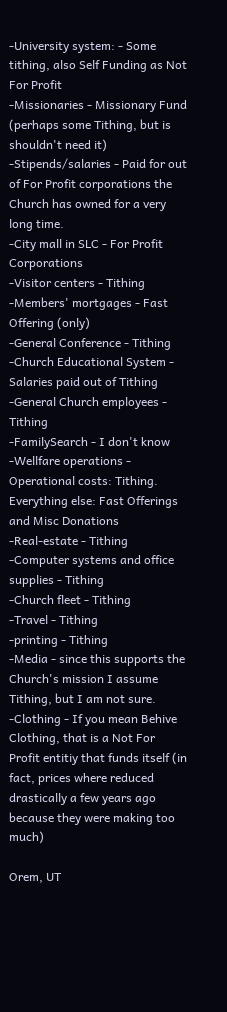-University system: - Some tithing, also Self Funding as Not For Profit
-Missionaries - Missionary Fund (perhaps some Tithing, but is shouldn't need it)
-Stipends/salaries - Paid for out of For Profit corporations the Church has owned for a very long time.
-City mall in SLC - For Profit Corporations
-Visitor centers - Tithing
-Members' mortgages - Fast Offering (only)
-General Conference - Tithing
-Church Educational System - Salaries paid out of Tithing
-General Church employees - Tithing
-FamilySearch - I don't know
-Wellfare operations - Operational costs: Tithing. Everything else: Fast Offerings and Misc Donations
-Real-estate - Tithing
-Computer systems and office supplies - Tithing
-Church fleet - Tithing
-Travel - Tithing
-printing - Tithing
-Media - since this supports the Church's mission I assume Tithing, but I am not sure.
-Clothing - If you mean Behive Clothing, that is a Not For Profit entitiy that funds itself (in fact, prices where reduced drastically a few years ago because they were making too much)

Orem, UT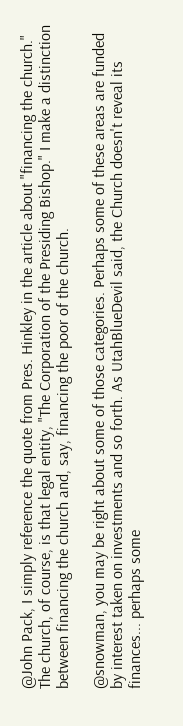@John Pack, I simply reference the quote from Pres. Hinkley in the article about "financing the church." The church, of course, is that legal entity, "The Corporation of the Presiding Bishop." I make a distinction between financing the church and, say, financing the poor of the church.

@snowman, you may be right about some of those categories. Perhaps some of these areas are funded by interest taken on investments and so forth. As UtahBlueDevil said, the Church doesn't reveal its finances... perhaps some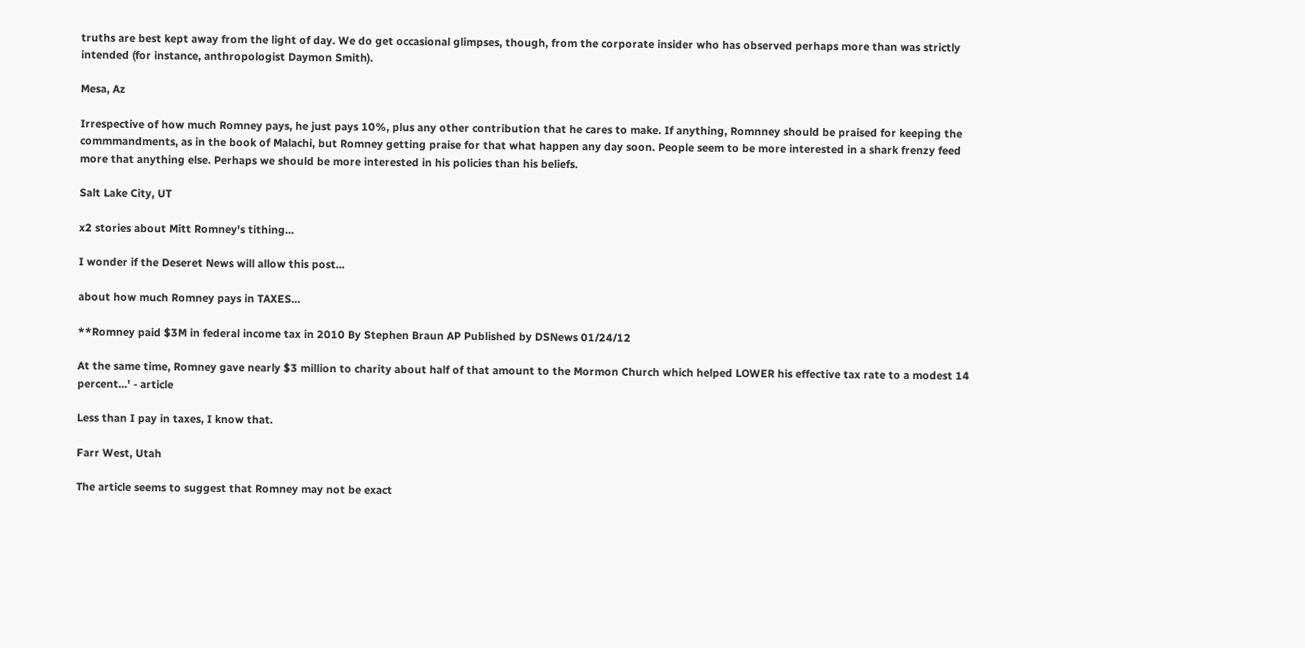truths are best kept away from the light of day. We do get occasional glimpses, though, from the corporate insider who has observed perhaps more than was strictly intended (for instance, anthropologist Daymon Smith).

Mesa, Az

Irrespective of how much Romney pays, he just pays 10%, plus any other contribution that he cares to make. If anything, Romnney should be praised for keeping the commmandments, as in the book of Malachi, but Romney getting praise for that what happen any day soon. People seem to be more interested in a shark frenzy feed more that anything else. Perhaps we should be more interested in his policies than his beliefs.

Salt Lake City, UT

x2 stories about Mitt Romney's tithing...

I wonder if the Deseret News will allow this post...

about how much Romney pays in TAXES...

**Romney paid $3M in federal income tax in 2010 By Stephen Braun AP Published by DSNews 01/24/12

At the same time, Romney gave nearly $3 million to charity about half of that amount to the Mormon Church which helped LOWER his effective tax rate to a modest 14 percent...' - article

Less than I pay in taxes, I know that.

Farr West, Utah

The article seems to suggest that Romney may not be exact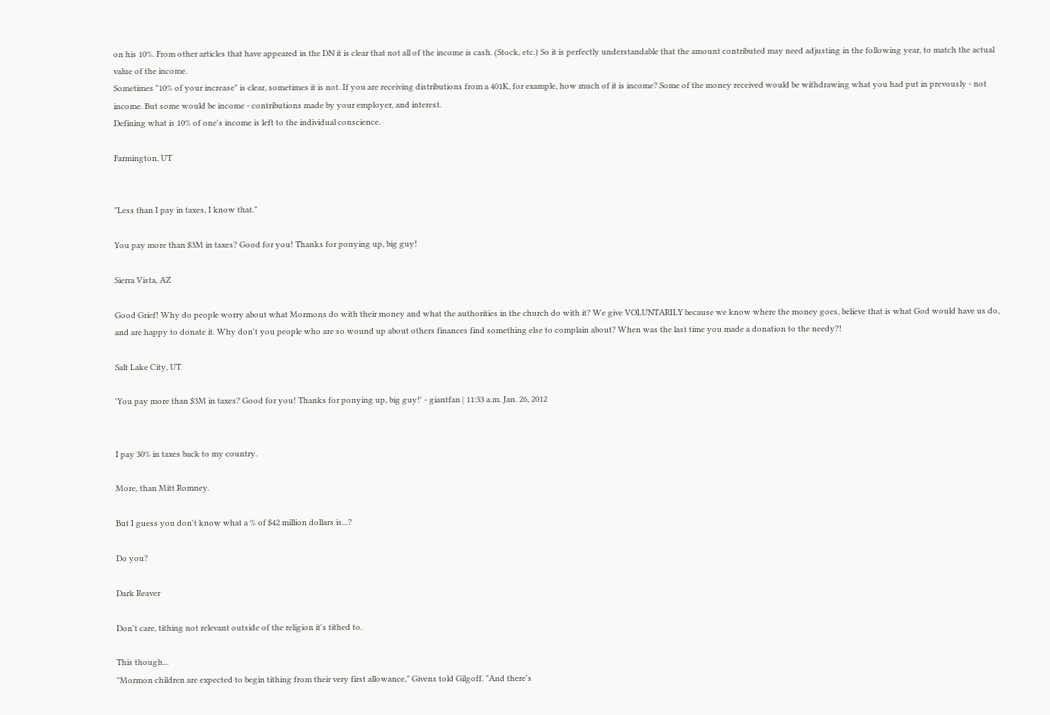on his 10%. From other articles that have appeared in the DN it is clear that not all of the income is cash. (Stock, etc.) So it is perfectly understandable that the amount contributed may need adjusting in the following year, to match the actual value of the income.
Sometimes "10% of your increase" is clear, sometimes it is not. If you are receiving distributions from a 401K, for example, how much of it is income? Some of the money received would be withdrawing what you had put in prevously - not income. But some would be income - contributions made by your employer, and interest.
Defining what is 10% of one's income is left to the individual conscience.

Farmington, UT


"Less than I pay in taxes, I know that."

You pay more than $3M in taxes? Good for you! Thanks for ponying up, big guy!

Sierra Vista, AZ

Good Grief! Why do people worry about what Mormons do with their money and what the authorities in the church do with it? We give VOLUNTARILY because we know where the money goes, believe that is what God would have us do, and are happy to donate it. Why don't you people who are so wound up about others finances find something else to complain about? When was the last time you made a donation to the needy?!

Salt Lake City, UT

'You pay more than $3M in taxes? Good for you! Thanks for ponying up, big guy!' - giantfan | 11:33 a.m. Jan. 26, 2012


I pay 30% in taxes back to my country.

More, than Mitt Romney.

But I guess you don't know what a % of $42 million dollars is...?

Do you?

Dark Reaver

Don't care, tithing not relevant outside of the religion it's tithed to.

This though...
"Mormon children are expected to begin tithing from their very first allowance," Givens told Gilgoff. "And there's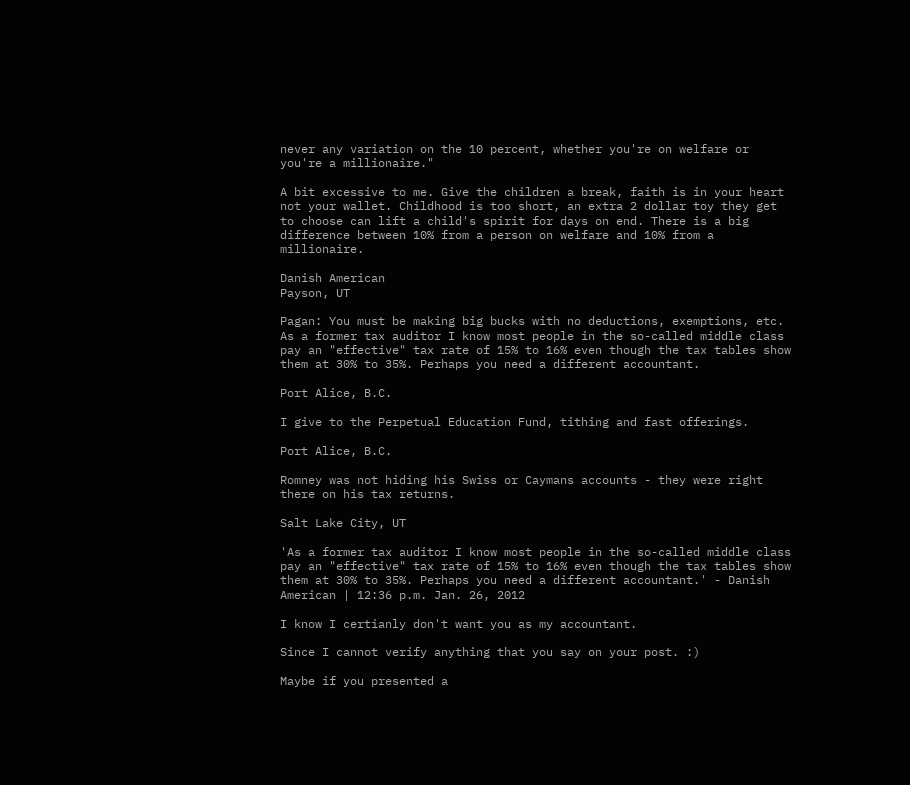never any variation on the 10 percent, whether you're on welfare or you're a millionaire."

A bit excessive to me. Give the children a break, faith is in your heart not your wallet. Childhood is too short, an extra 2 dollar toy they get to choose can lift a child's spirit for days on end. There is a big difference between 10% from a person on welfare and 10% from a millionaire.

Danish American
Payson, UT

Pagan: You must be making big bucks with no deductions, exemptions, etc. As a former tax auditor I know most people in the so-called middle class pay an "effective" tax rate of 15% to 16% even though the tax tables show them at 30% to 35%. Perhaps you need a different accountant.

Port Alice, B.C.

I give to the Perpetual Education Fund, tithing and fast offerings.

Port Alice, B.C.

Romney was not hiding his Swiss or Caymans accounts - they were right there on his tax returns.

Salt Lake City, UT

'As a former tax auditor I know most people in the so-called middle class pay an "effective" tax rate of 15% to 16% even though the tax tables show them at 30% to 35%. Perhaps you need a different accountant.' - Danish American | 12:36 p.m. Jan. 26, 2012

I know I certianly don't want you as my accountant.

Since I cannot verify anything that you say on your post. :)

Maybe if you presented a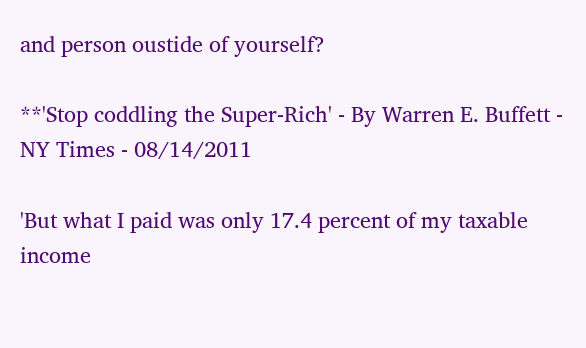and person oustide of yourself?

**'Stop coddling the Super-Rich' - By Warren E. Buffett - NY Times - 08/14/2011

'But what I paid was only 17.4 percent of my taxable income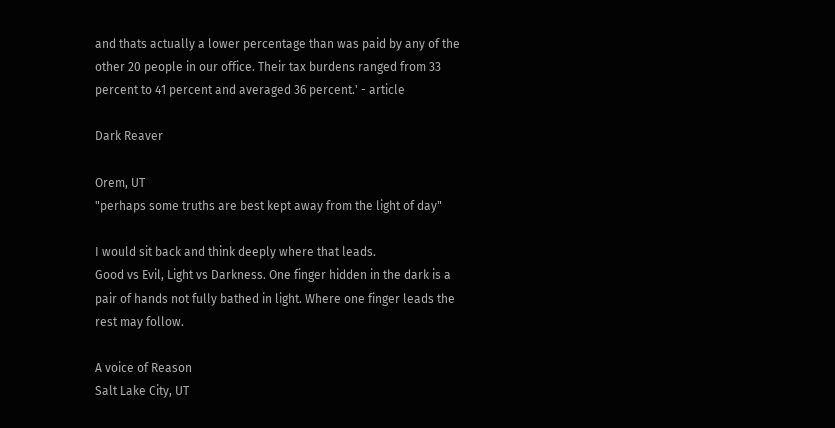and thats actually a lower percentage than was paid by any of the other 20 people in our office. Their tax burdens ranged from 33 percent to 41 percent and averaged 36 percent.' - article

Dark Reaver

Orem, UT
"perhaps some truths are best kept away from the light of day"

I would sit back and think deeply where that leads.
Good vs Evil, Light vs Darkness. One finger hidden in the dark is a pair of hands not fully bathed in light. Where one finger leads the rest may follow.

A voice of Reason
Salt Lake City, UT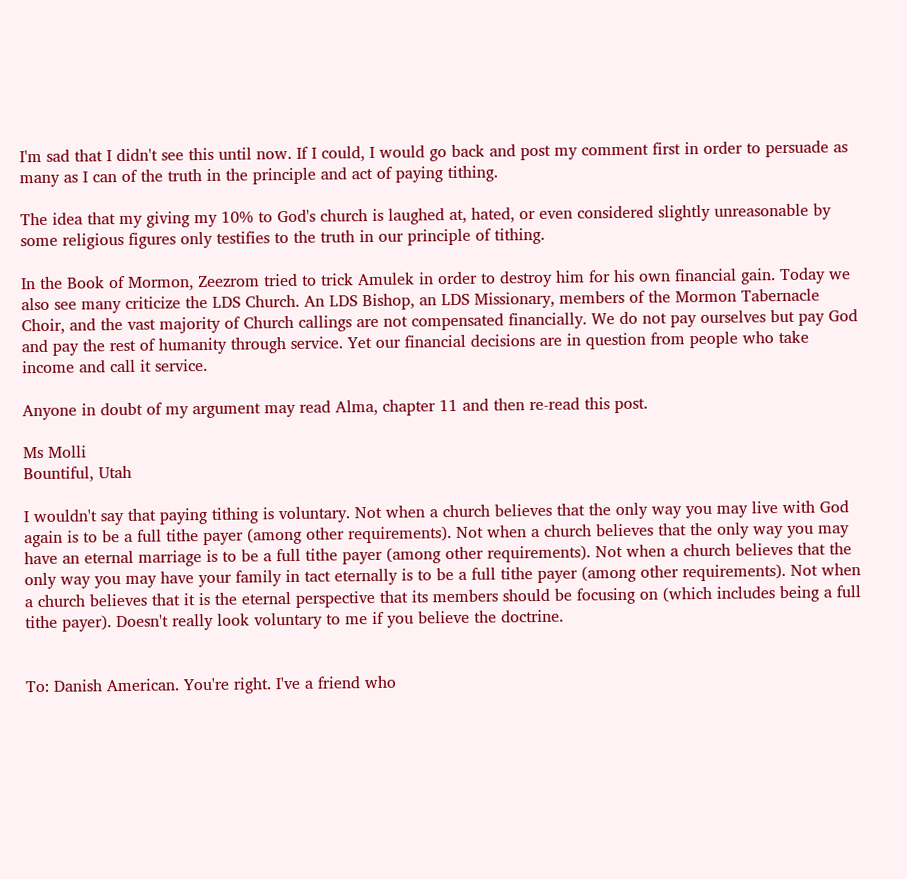I'm sad that I didn't see this until now. If I could, I would go back and post my comment first in order to persuade as many as I can of the truth in the principle and act of paying tithing.

The idea that my giving my 10% to God's church is laughed at, hated, or even considered slightly unreasonable by some religious figures only testifies to the truth in our principle of tithing.

In the Book of Mormon, Zeezrom tried to trick Amulek in order to destroy him for his own financial gain. Today we also see many criticize the LDS Church. An LDS Bishop, an LDS Missionary, members of the Mormon Tabernacle Choir, and the vast majority of Church callings are not compensated financially. We do not pay ourselves but pay God and pay the rest of humanity through service. Yet our financial decisions are in question from people who take income and call it service.

Anyone in doubt of my argument may read Alma, chapter 11 and then re-read this post.

Ms Molli
Bountiful, Utah

I wouldn't say that paying tithing is voluntary. Not when a church believes that the only way you may live with God again is to be a full tithe payer (among other requirements). Not when a church believes that the only way you may have an eternal marriage is to be a full tithe payer (among other requirements). Not when a church believes that the only way you may have your family in tact eternally is to be a full tithe payer (among other requirements). Not when a church believes that it is the eternal perspective that its members should be focusing on (which includes being a full tithe payer). Doesn't really look voluntary to me if you believe the doctrine.


To: Danish American. You're right. I've a friend who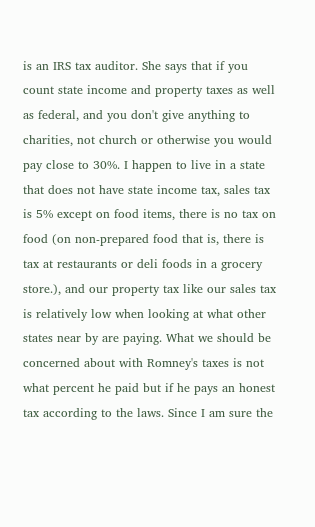is an IRS tax auditor. She says that if you count state income and property taxes as well as federal, and you don't give anything to charities, not church or otherwise you would pay close to 30%. I happen to live in a state that does not have state income tax, sales tax is 5% except on food items, there is no tax on food (on non-prepared food that is, there is tax at restaurants or deli foods in a grocery store.), and our property tax like our sales tax is relatively low when looking at what other states near by are paying. What we should be concerned about with Romney's taxes is not what percent he paid but if he pays an honest tax according to the laws. Since I am sure the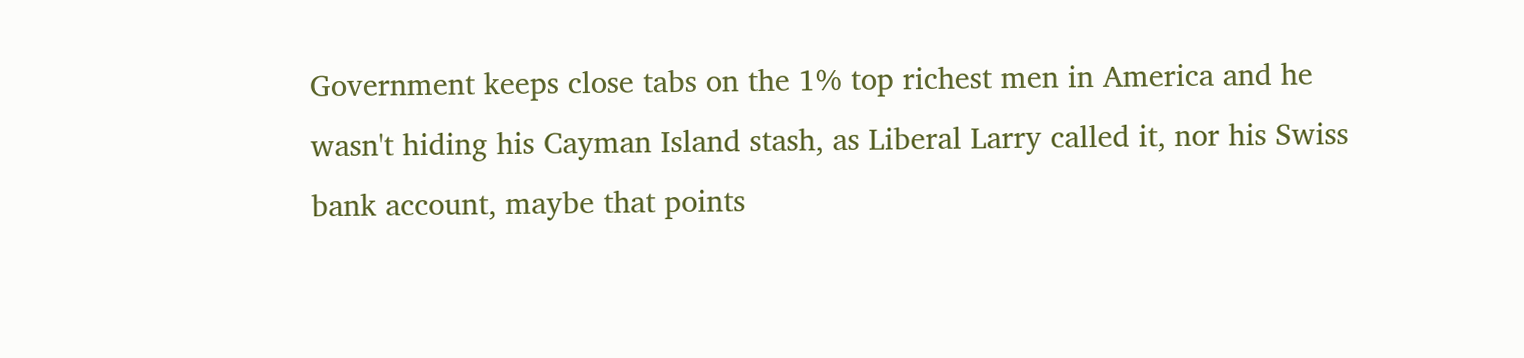Government keeps close tabs on the 1% top richest men in America and he wasn't hiding his Cayman Island stash, as Liberal Larry called it, nor his Swiss bank account, maybe that points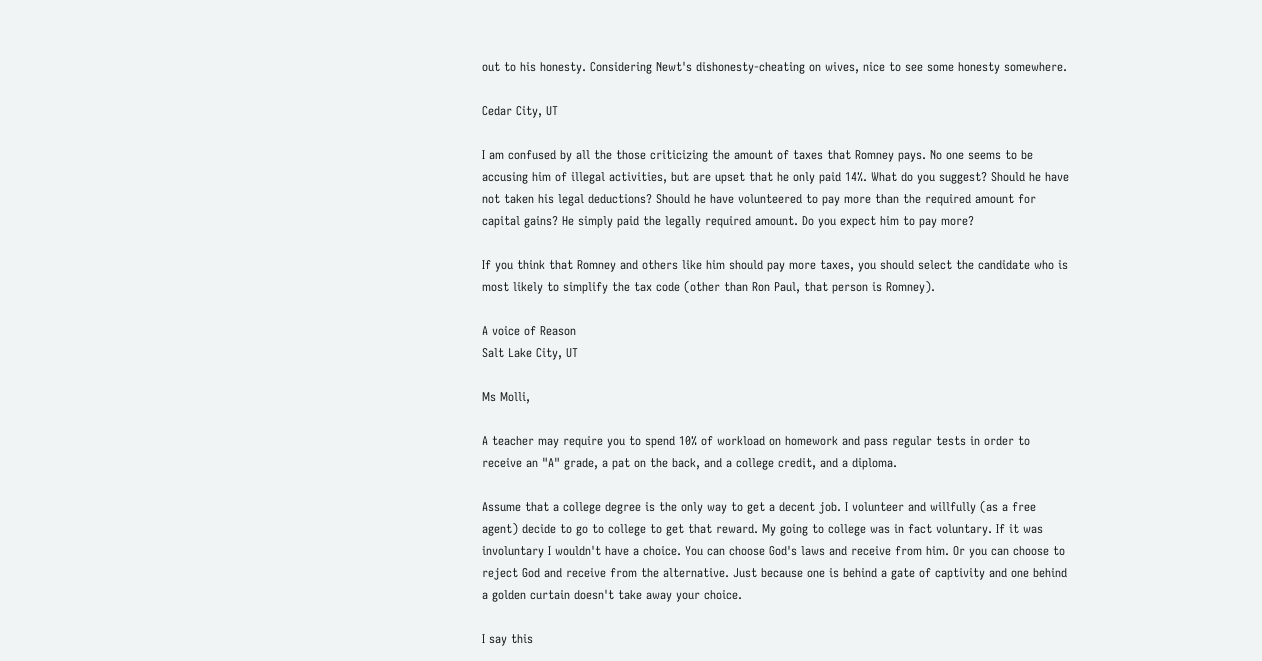out to his honesty. Considering Newt's dishonesty-cheating on wives, nice to see some honesty somewhere.

Cedar City, UT

I am confused by all the those criticizing the amount of taxes that Romney pays. No one seems to be accusing him of illegal activities, but are upset that he only paid 14%. What do you suggest? Should he have not taken his legal deductions? Should he have volunteered to pay more than the required amount for capital gains? He simply paid the legally required amount. Do you expect him to pay more?

If you think that Romney and others like him should pay more taxes, you should select the candidate who is most likely to simplify the tax code (other than Ron Paul, that person is Romney).

A voice of Reason
Salt Lake City, UT

Ms Molli,

A teacher may require you to spend 10% of workload on homework and pass regular tests in order to receive an "A" grade, a pat on the back, and a college credit, and a diploma.

Assume that a college degree is the only way to get a decent job. I volunteer and willfully (as a free agent) decide to go to college to get that reward. My going to college was in fact voluntary. If it was involuntary I wouldn't have a choice. You can choose God's laws and receive from him. Or you can choose to reject God and receive from the alternative. Just because one is behind a gate of captivity and one behind a golden curtain doesn't take away your choice.

I say this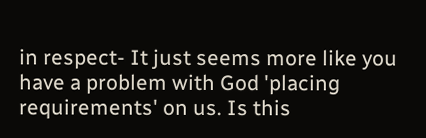in respect- It just seems more like you have a problem with God 'placing requirements' on us. Is this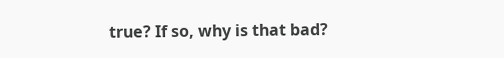true? If so, why is that bad?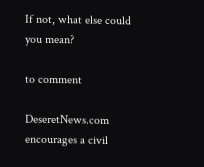If not, what else could you mean?

to comment

DeseretNews.com encourages a civil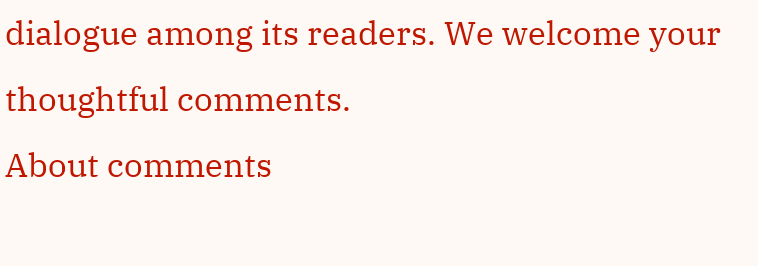dialogue among its readers. We welcome your thoughtful comments.
About comments